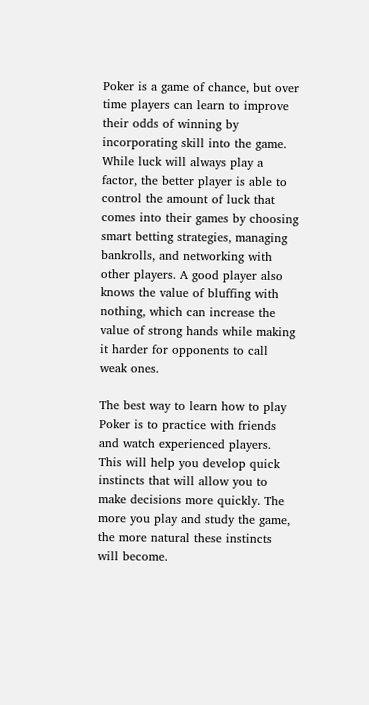Poker is a game of chance, but over time players can learn to improve their odds of winning by incorporating skill into the game. While luck will always play a factor, the better player is able to control the amount of luck that comes into their games by choosing smart betting strategies, managing bankrolls, and networking with other players. A good player also knows the value of bluffing with nothing, which can increase the value of strong hands while making it harder for opponents to call weak ones.

The best way to learn how to play Poker is to practice with friends and watch experienced players. This will help you develop quick instincts that will allow you to make decisions more quickly. The more you play and study the game, the more natural these instincts will become.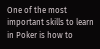One of the most important skills to learn in Poker is how to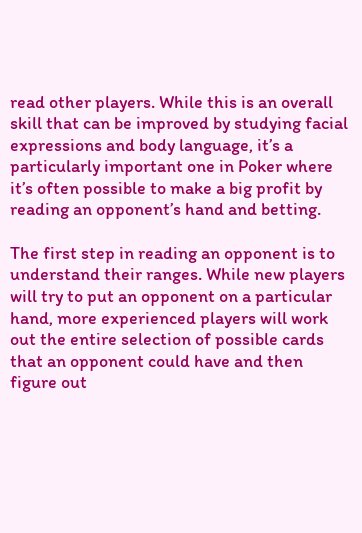read other players. While this is an overall skill that can be improved by studying facial expressions and body language, it’s a particularly important one in Poker where it’s often possible to make a big profit by reading an opponent’s hand and betting.

The first step in reading an opponent is to understand their ranges. While new players will try to put an opponent on a particular hand, more experienced players will work out the entire selection of possible cards that an opponent could have and then figure out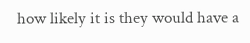how likely it is they would have a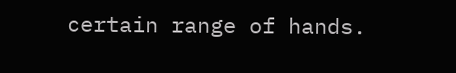certain range of hands.